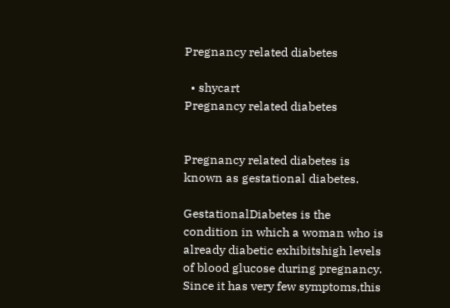Pregnancy related diabetes

  • shycart
Pregnancy related diabetes


Pregnancy related diabetes is known as gestational diabetes.

GestationalDiabetes is the condition in which a woman who is already diabetic exhibitshigh levels of blood glucose during pregnancy. Since it has very few symptoms,this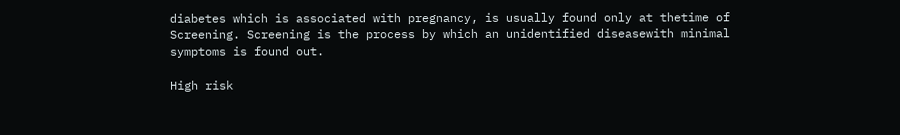diabetes which is associated with pregnancy, is usually found only at thetime of Screening. Screening is the process by which an unidentified diseasewith minimal symptoms is found out.

High risk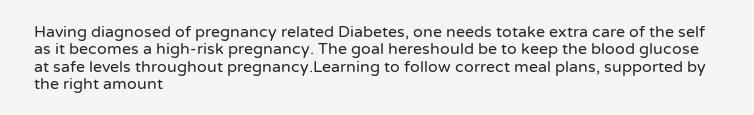Having diagnosed of pregnancy related Diabetes, one needs totake extra care of the self as it becomes a high-risk pregnancy. The goal hereshould be to keep the blood glucose at safe levels throughout pregnancy.Learning to follow correct meal plans, supported by the right amount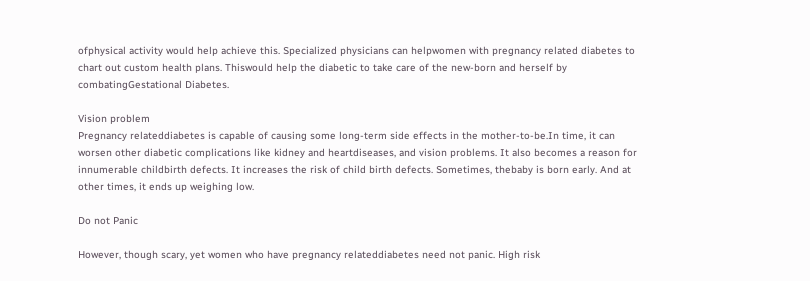ofphysical activity would help achieve this. Specialized physicians can helpwomen with pregnancy related diabetes to chart out custom health plans. Thiswould help the diabetic to take care of the new-born and herself by combatingGestational Diabetes.

Vision problem
Pregnancy relateddiabetes is capable of causing some long-term side effects in the mother-to-be.In time, it can worsen other diabetic complications like kidney and heartdiseases, and vision problems. It also becomes a reason for innumerable childbirth defects. It increases the risk of child birth defects. Sometimes, thebaby is born early. And at other times, it ends up weighing low.

Do not Panic

However, though scary, yet women who have pregnancy relateddiabetes need not panic. High risk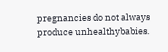pregnancies do not always produce unhealthybabies.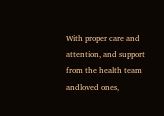With proper care and attention, and support from the health team andloved ones,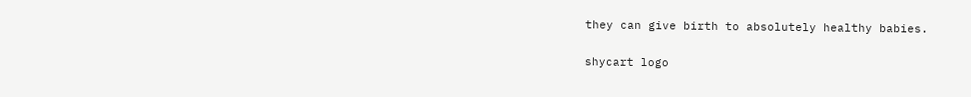they can give birth to absolutely healthy babies.

shycart logo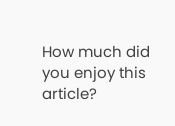How much did you enjoy this article?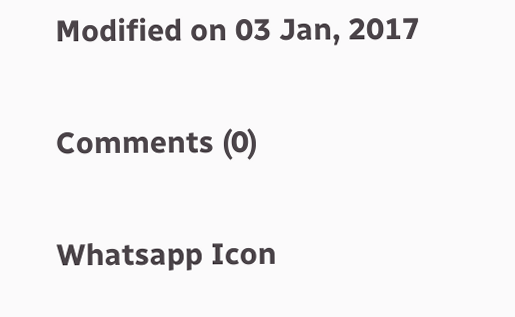Modified on 03 Jan, 2017

Comments (0)

Whatsapp Icon